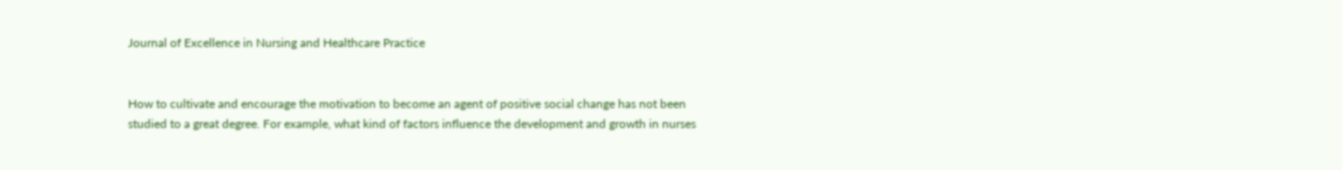Journal of Excellence in Nursing and Healthcare Practice


How to cultivate and encourage the motivation to become an agent of positive social change has not been studied to a great degree. For example, what kind of factors influence the development and growth in nurses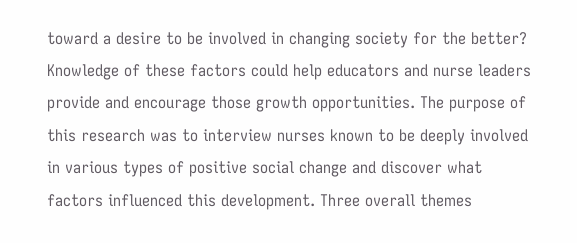toward a desire to be involved in changing society for the better? Knowledge of these factors could help educators and nurse leaders provide and encourage those growth opportunities. The purpose of this research was to interview nurses known to be deeply involved in various types of positive social change and discover what factors influenced this development. Three overall themes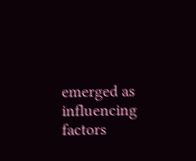emerged as influencing factors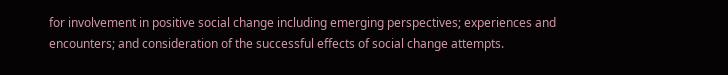for involvement in positive social change including emerging perspectives; experiences and encounters; and consideration of the successful effects of social change attempts.